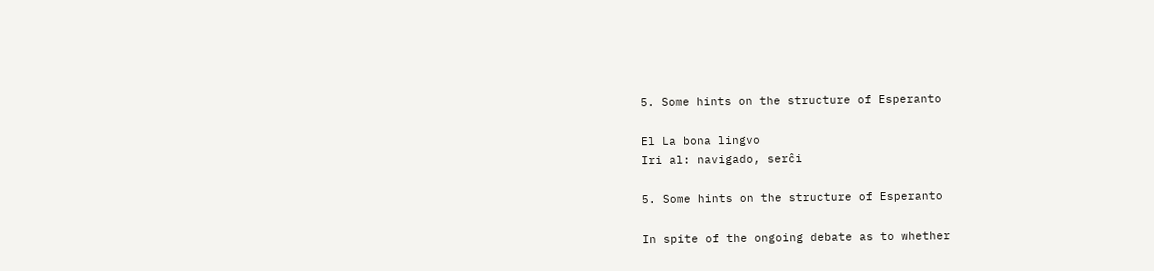5. Some hints on the structure of Esperanto

El La bona lingvo
Iri al: navigado, serĉi

5. Some hints on the structure of Esperanto

In spite of the ongoing debate as to whether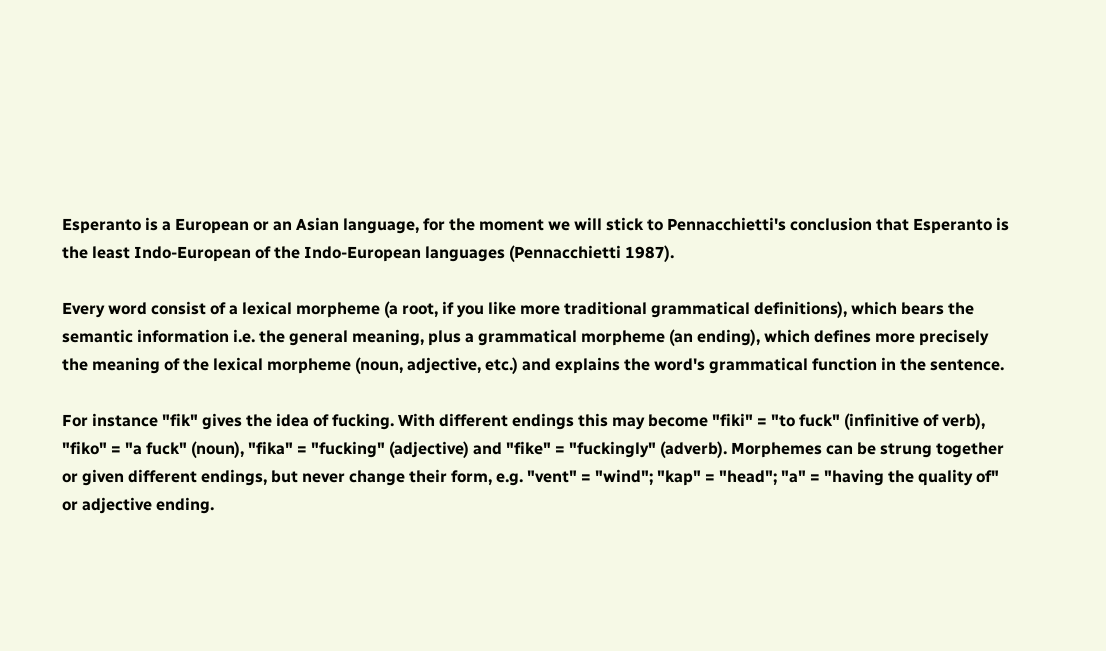Esperanto is a European or an Asian language, for the moment we will stick to Pennacchietti's conclusion that Esperanto is the least Indo-European of the Indo-European languages (Pennacchietti 1987).

Every word consist of a lexical morpheme (a root, if you like more traditional grammatical definitions), which bears the semantic information i.e. the general meaning, plus a grammatical morpheme (an ending), which defines more precisely the meaning of the lexical morpheme (noun, adjective, etc.) and explains the word's grammatical function in the sentence.

For instance "fik" gives the idea of fucking. With different endings this may become "fiki" = "to fuck" (infinitive of verb), "fiko" = "a fuck" (noun), "fika" = "fucking" (adjective) and "fike" = "fuckingly" (adverb). Morphemes can be strung together or given different endings, but never change their form, e.g. "vent" = "wind"; "kap" = "head"; "a" = "having the quality of" or adjective ending.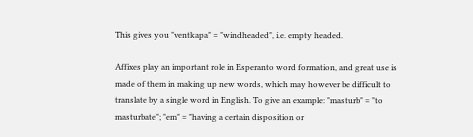This gives you "ventkapa" = "windheaded", i.e. empty headed.

Affixes play an important role in Esperanto word formation, and great use is made of them in making up new words, which may however be difficult to translate by a single word in English. To give an example: "masturb" = "to masturbate"; "em" = "having a certain disposition or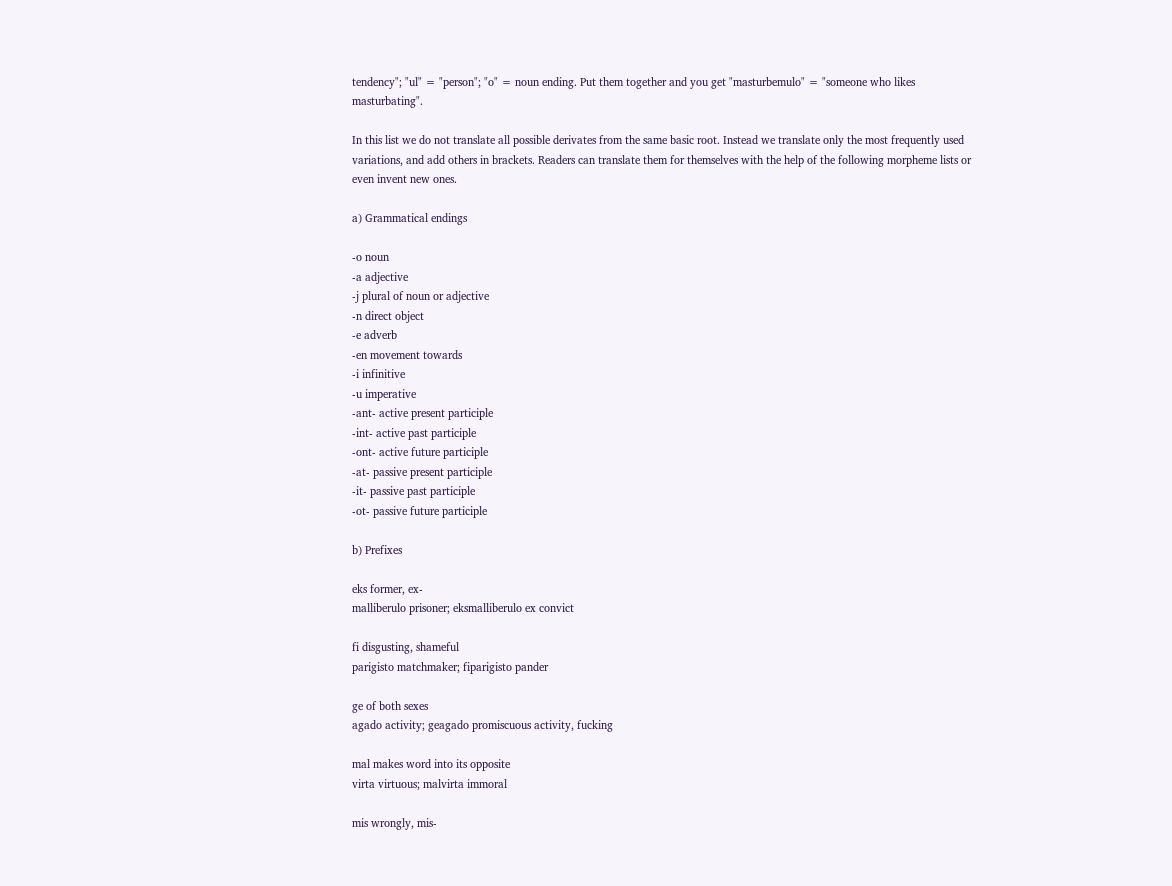tendency"; "ul" = "person"; "o" = noun ending. Put them together and you get "masturbemulo" = "someone who likes masturbating".

In this list we do not translate all possible derivates from the same basic root. Instead we translate only the most frequently used variations, and add others in brackets. Readers can translate them for themselves with the help of the following morpheme lists or even invent new ones.

a) Grammatical endings

-o noun
-a adjective
-j plural of noun or adjective
-n direct object
-e adverb
-en movement towards
-i infinitive
-u imperative
-ant- active present participle
-int- active past participle
-ont- active future participle
-at- passive present participle
-it- passive past participle
-ot- passive future participle

b) Prefixes

eks former, ex-
malliberulo prisoner; eksmalliberulo ex convict

fi disgusting, shameful
parigisto matchmaker; fiparigisto pander

ge of both sexes
agado activity; geagado promiscuous activity, fucking

mal makes word into its opposite
virta virtuous; malvirta immoral

mis wrongly, mis-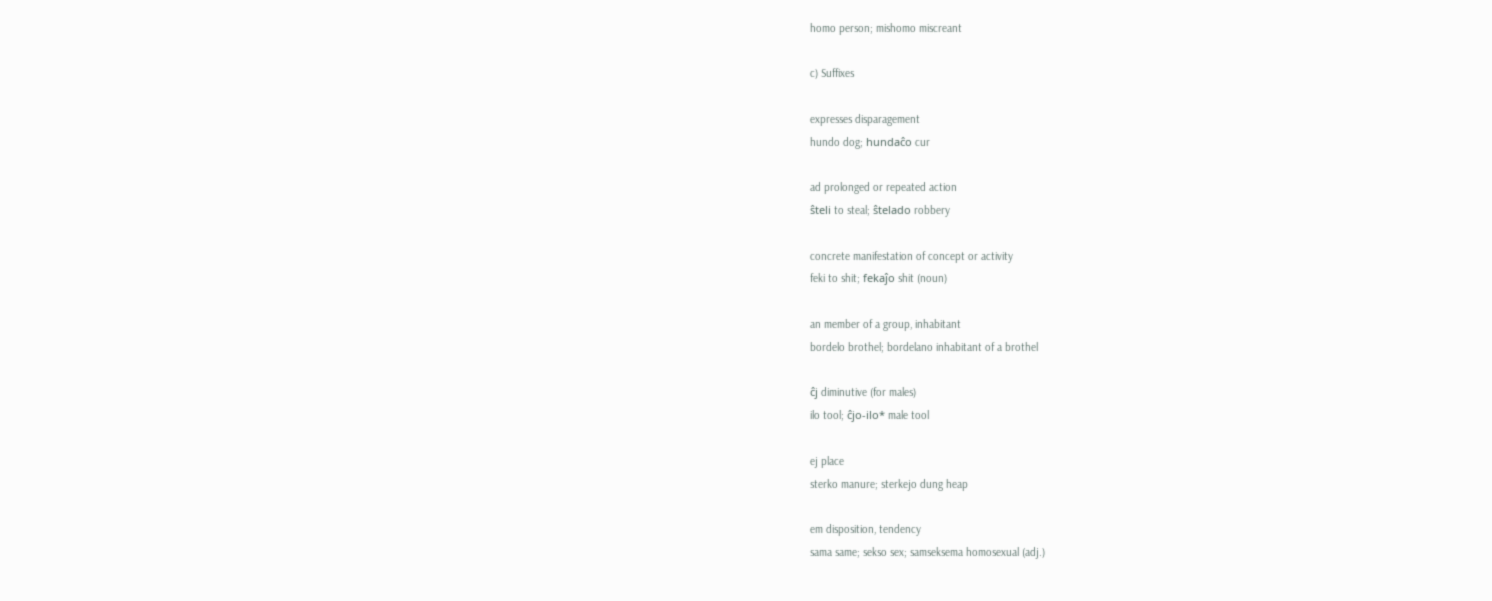homo person; mishomo miscreant

c) Suffixes

expresses disparagement
hundo dog; hundaĉo cur

ad prolonged or repeated action
ŝteli to steal; ŝtelado robbery

concrete manifestation of concept or activity
feki to shit; fekaĵo shit (noun)

an member of a group, inhabitant
bordelo brothel; bordelano inhabitant of a brothel

ĉj diminutive (for males)
ilo tool; ĉjo-ilo* male tool

ej place
sterko manure; sterkejo dung heap

em disposition, tendency
sama same; sekso sex; samseksema homosexual (adj.)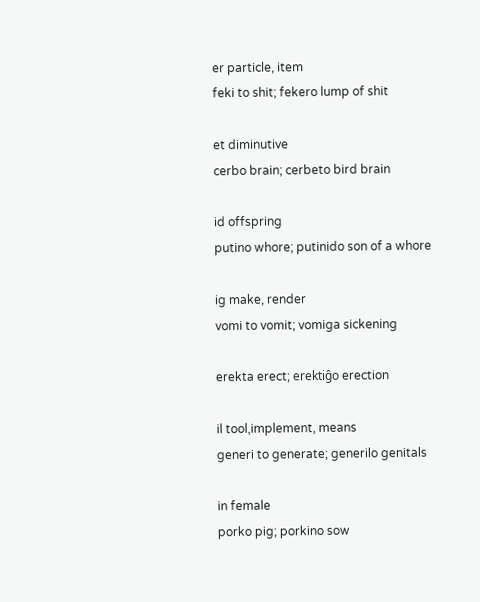er particle, item
feki to shit; fekero lump of shit

et diminutive
cerbo brain; cerbeto bird brain

id offspring
putino whore; putinido son of a whore

ig make, render
vomi to vomit; vomiga sickening

erekta erect; erektiĝo erection

il tool,implement, means
generi to generate; generilo genitals

in female
porko pig; porkino sow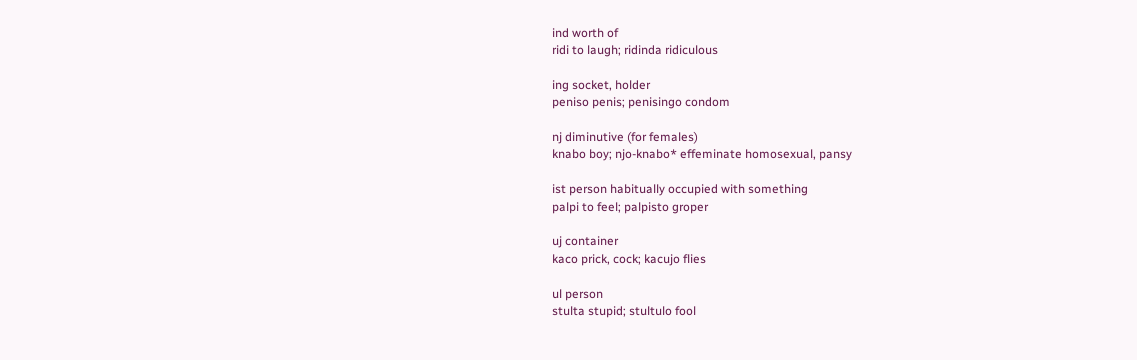ind worth of
ridi to laugh; ridinda ridiculous

ing socket, holder
peniso penis; penisingo condom

nj diminutive (for females)
knabo boy; njo-knabo* effeminate homosexual, pansy

ist person habitually occupied with something
palpi to feel; palpisto groper

uj container
kaco prick, cock; kacujo flies

ul person
stulta stupid; stultulo fool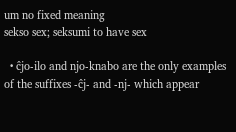um no fixed meaning
sekso sex; seksumi to have sex

  • ĉjo-ilo and njo-knabo are the only examples of the suffixes -ĉj- and -nj- which appear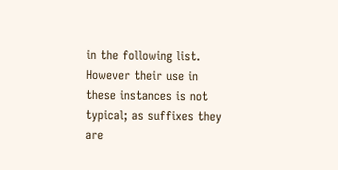in the following list. However their use in these instances is not typical; as suffixes they are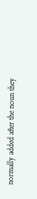normally added after the noun they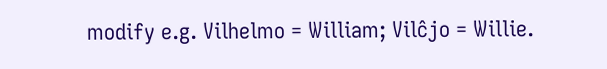modify e.g. Vilhelmo = William; Vilĉjo = Willie.